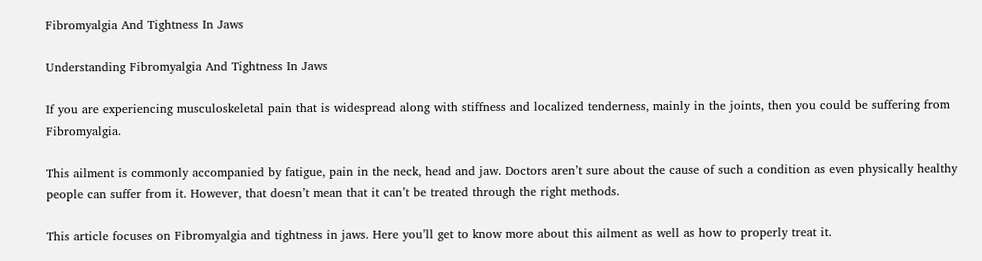Fibromyalgia And Tightness In Jaws

Understanding Fibromyalgia And Tightness In Jaws

If you are experiencing musculoskeletal pain that is widespread along with stiffness and localized tenderness, mainly in the joints, then you could be suffering from Fibromyalgia.

This ailment is commonly accompanied by fatigue, pain in the neck, head and jaw. Doctors aren’t sure about the cause of such a condition as even physically healthy people can suffer from it. However, that doesn’t mean that it can’t be treated through the right methods.

This article focuses on Fibromyalgia and tightness in jaws. Here you’ll get to know more about this ailment as well as how to properly treat it.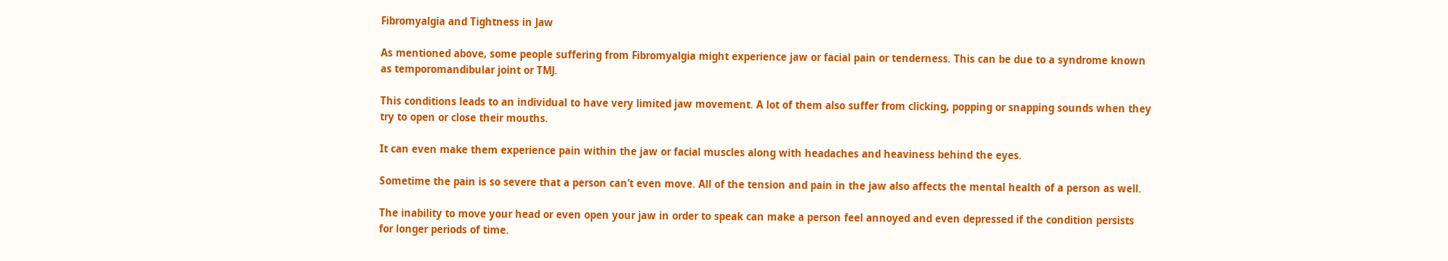Fibromyalgia and Tightness in Jaw

As mentioned above, some people suffering from Fibromyalgia might experience jaw or facial pain or tenderness. This can be due to a syndrome known as temporomandibular joint or TMJ.

This conditions leads to an individual to have very limited jaw movement. A lot of them also suffer from clicking, popping or snapping sounds when they try to open or close their mouths.

It can even make them experience pain within the jaw or facial muscles along with headaches and heaviness behind the eyes.

Sometime the pain is so severe that a person can’t even move. All of the tension and pain in the jaw also affects the mental health of a person as well.

The inability to move your head or even open your jaw in order to speak can make a person feel annoyed and even depressed if the condition persists for longer periods of time.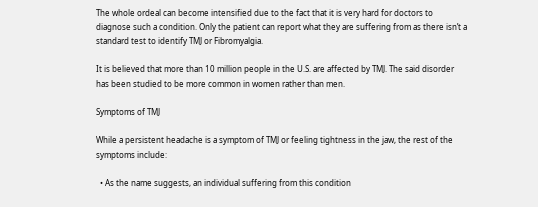The whole ordeal can become intensified due to the fact that it is very hard for doctors to diagnose such a condition. Only the patient can report what they are suffering from as there isn’t a standard test to identify TMJ or Fibromyalgia.

It is believed that more than 10 million people in the U.S. are affected by TMJ. The said disorder has been studied to be more common in women rather than men.

Symptoms of TMJ

While a persistent headache is a symptom of TMJ or feeling tightness in the jaw, the rest of the symptoms include:

  • As the name suggests, an individual suffering from this condition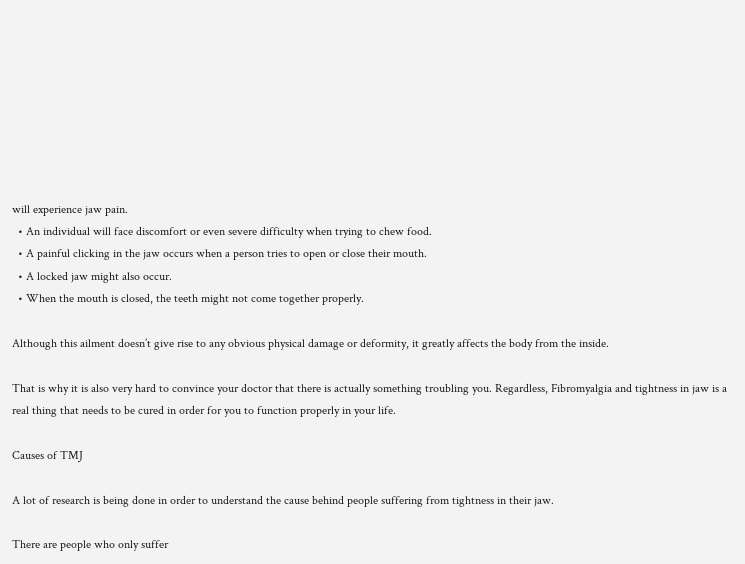will experience jaw pain.
  • An individual will face discomfort or even severe difficulty when trying to chew food.
  • A painful clicking in the jaw occurs when a person tries to open or close their mouth.
  • A locked jaw might also occur.
  • When the mouth is closed, the teeth might not come together properly.

Although this ailment doesn’t give rise to any obvious physical damage or deformity, it greatly affects the body from the inside.

That is why it is also very hard to convince your doctor that there is actually something troubling you. Regardless, Fibromyalgia and tightness in jaw is a real thing that needs to be cured in order for you to function properly in your life.

Causes of TMJ

A lot of research is being done in order to understand the cause behind people suffering from tightness in their jaw.

There are people who only suffer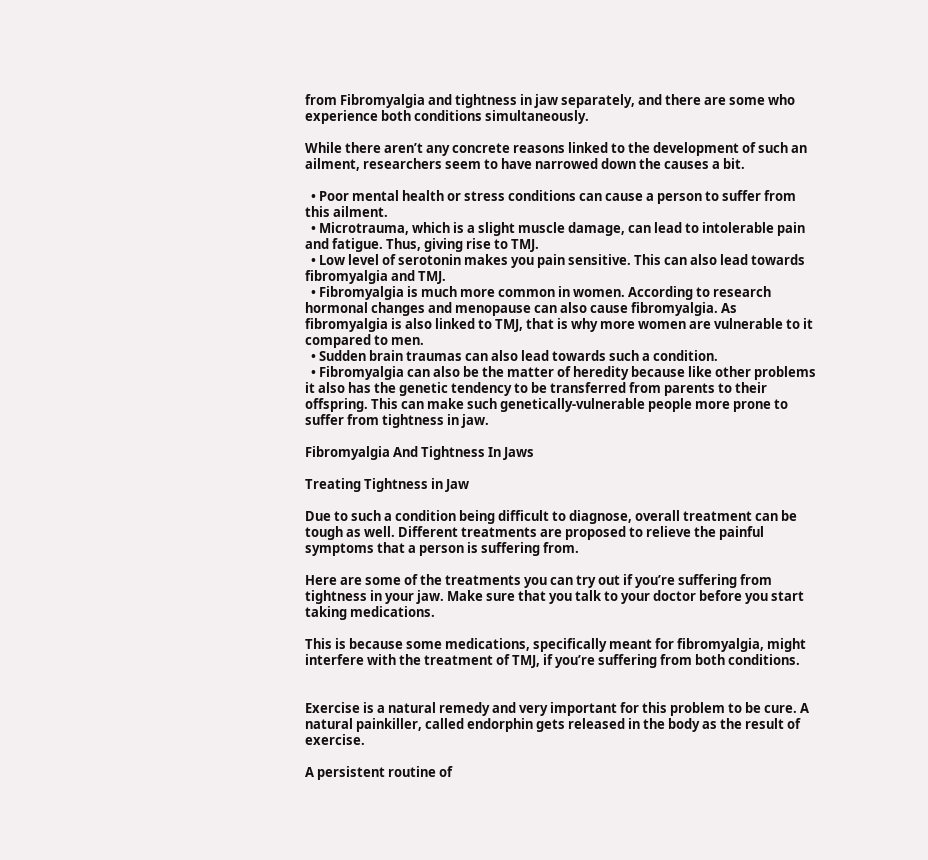from Fibromyalgia and tightness in jaw separately, and there are some who experience both conditions simultaneously.

While there aren’t any concrete reasons linked to the development of such an ailment, researchers seem to have narrowed down the causes a bit.

  • Poor mental health or stress conditions can cause a person to suffer from this ailment.
  • Microtrauma, which is a slight muscle damage, can lead to intolerable pain and fatigue. Thus, giving rise to TMJ.
  • Low level of serotonin makes you pain sensitive. This can also lead towards fibromyalgia and TMJ.
  • Fibromyalgia is much more common in women. According to research hormonal changes and menopause can also cause fibromyalgia. As fibromyalgia is also linked to TMJ, that is why more women are vulnerable to it compared to men.
  • Sudden brain traumas can also lead towards such a condition.
  • Fibromyalgia can also be the matter of heredity because like other problems it also has the genetic tendency to be transferred from parents to their offspring. This can make such genetically-vulnerable people more prone to suffer from tightness in jaw.

Fibromyalgia And Tightness In Jaws

Treating Tightness in Jaw

Due to such a condition being difficult to diagnose, overall treatment can be tough as well. Different treatments are proposed to relieve the painful symptoms that a person is suffering from.

Here are some of the treatments you can try out if you’re suffering from tightness in your jaw. Make sure that you talk to your doctor before you start taking medications.

This is because some medications, specifically meant for fibromyalgia, might interfere with the treatment of TMJ, if you’re suffering from both conditions.


Exercise is a natural remedy and very important for this problem to be cure. A natural painkiller, called endorphin gets released in the body as the result of exercise.

A persistent routine of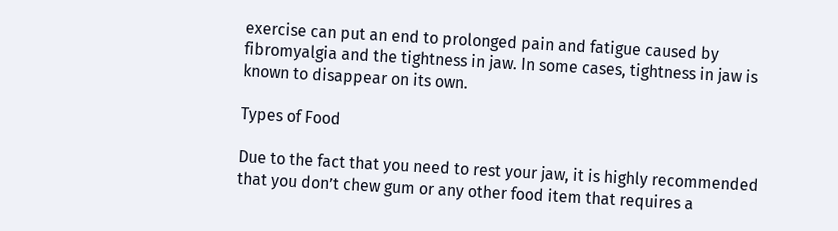exercise can put an end to prolonged pain and fatigue caused by fibromyalgia and the tightness in jaw. In some cases, tightness in jaw is known to disappear on its own.

Types of Food

Due to the fact that you need to rest your jaw, it is highly recommended that you don’t chew gum or any other food item that requires a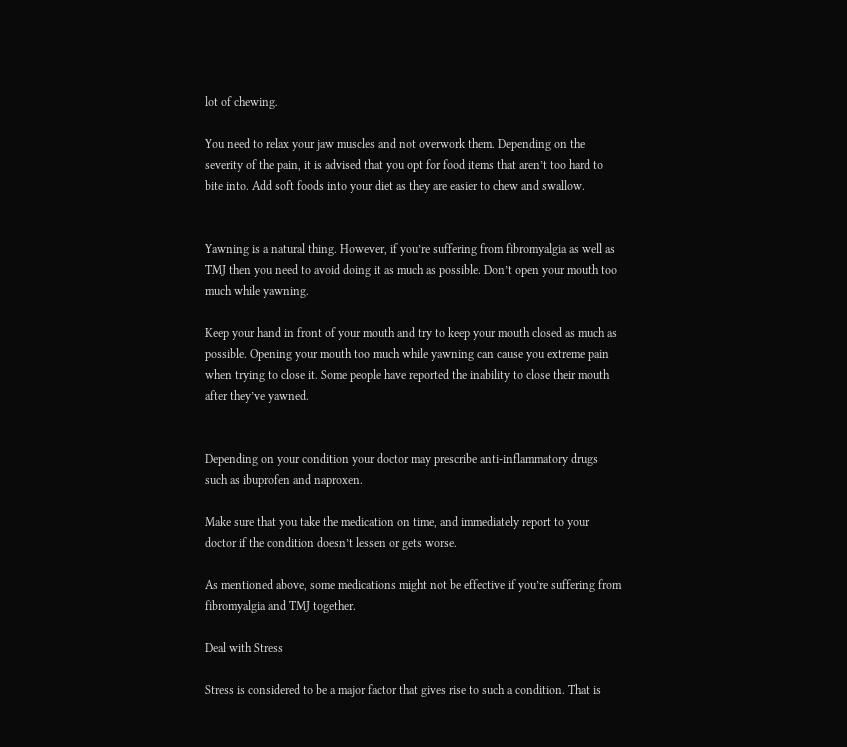lot of chewing.

You need to relax your jaw muscles and not overwork them. Depending on the severity of the pain, it is advised that you opt for food items that aren’t too hard to bite into. Add soft foods into your diet as they are easier to chew and swallow.


Yawning is a natural thing. However, if you’re suffering from fibromyalgia as well as TMJ then you need to avoid doing it as much as possible. Don’t open your mouth too much while yawning.

Keep your hand in front of your mouth and try to keep your mouth closed as much as possible. Opening your mouth too much while yawning can cause you extreme pain when trying to close it. Some people have reported the inability to close their mouth after they’ve yawned.


Depending on your condition your doctor may prescribe anti-inflammatory drugs such as ibuprofen and naproxen.

Make sure that you take the medication on time, and immediately report to your doctor if the condition doesn’t lessen or gets worse.

As mentioned above, some medications might not be effective if you’re suffering from fibromyalgia and TMJ together.

Deal with Stress

Stress is considered to be a major factor that gives rise to such a condition. That is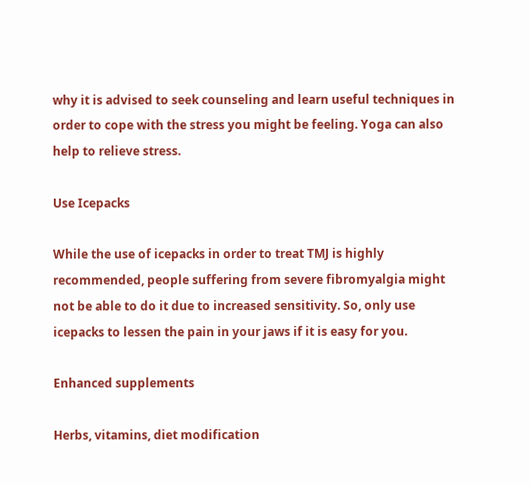why it is advised to seek counseling and learn useful techniques in order to cope with the stress you might be feeling. Yoga can also help to relieve stress.

Use Icepacks

While the use of icepacks in order to treat TMJ is highly recommended, people suffering from severe fibromyalgia might not be able to do it due to increased sensitivity. So, only use icepacks to lessen the pain in your jaws if it is easy for you.

Enhanced supplements

Herbs, vitamins, diet modification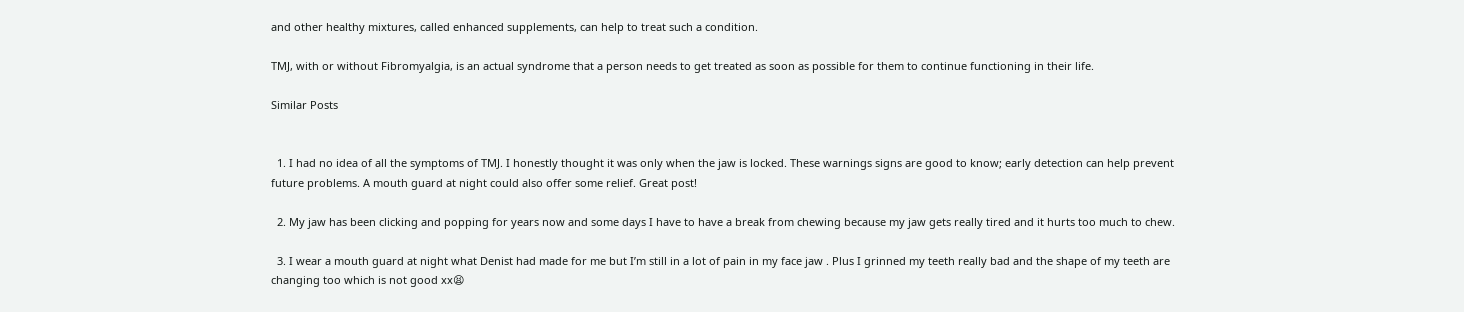and other healthy mixtures, called enhanced supplements, can help to treat such a condition.

TMJ, with or without Fibromyalgia, is an actual syndrome that a person needs to get treated as soon as possible for them to continue functioning in their life.

Similar Posts


  1. I had no idea of all the symptoms of TMJ. I honestly thought it was only when the jaw is locked. These warnings signs are good to know; early detection can help prevent future problems. A mouth guard at night could also offer some relief. Great post!

  2. My jaw has been clicking and popping for years now and some days I have to have a break from chewing because my jaw gets really tired and it hurts too much to chew.

  3. I wear a mouth guard at night what Denist had made for me but I’m still in a lot of pain in my face jaw . Plus I grinned my teeth really bad and the shape of my teeth are changing too which is not good xx😫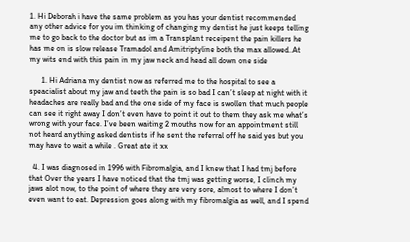1. Hi Deborah i have the same problem as you has your dentist recommended any other advice for you im thinking of changing my dentist he just keeps telling me to go back to the doctor but as im a Transplant receipent the pain killers he has me on is slow release Tramadol and Amitriptyline both the max allowed..At my wits end with this pain in my jaw neck and head all down one side

      1. Hi Adriana my dentist now as referred me to the hospital to see a speacialist about my jaw and teeth the pain is so bad I can’t sleep at night with it headaches are really bad and the one side of my face is swollen that much people can see it right away I don’t even have to point it out to them they ask me what’s wrong with your face. I’ve been waiting 2 mouths now for an appointment still not heard anything asked dentists if he sent the referral off he said yes but you may have to wait a while . Great ate it xx

  4. I was diagnosed in 1996 with Fibromalgia, and I knew that I had tmj before that Over the years I have noticed that the tmj was getting worse, I clinch my jaws alot now, to the point of where they are very sore, almost to where I don’t even want to eat. Depression goes along with my fibromalgia as well, and I spend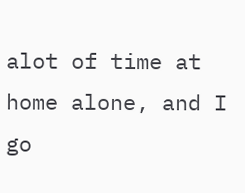alot of time at home alone, and I go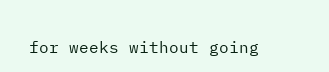for weeks without going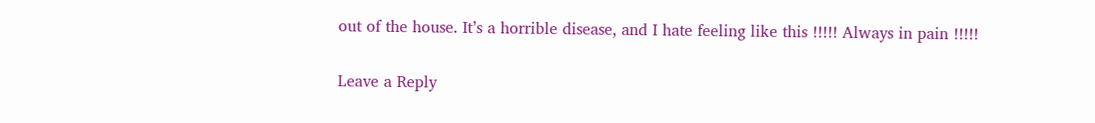out of the house. It’s a horrible disease, and I hate feeling like this !!!!! Always in pain !!!!!

Leave a Reply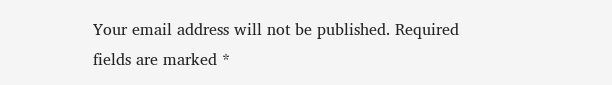Your email address will not be published. Required fields are marked *